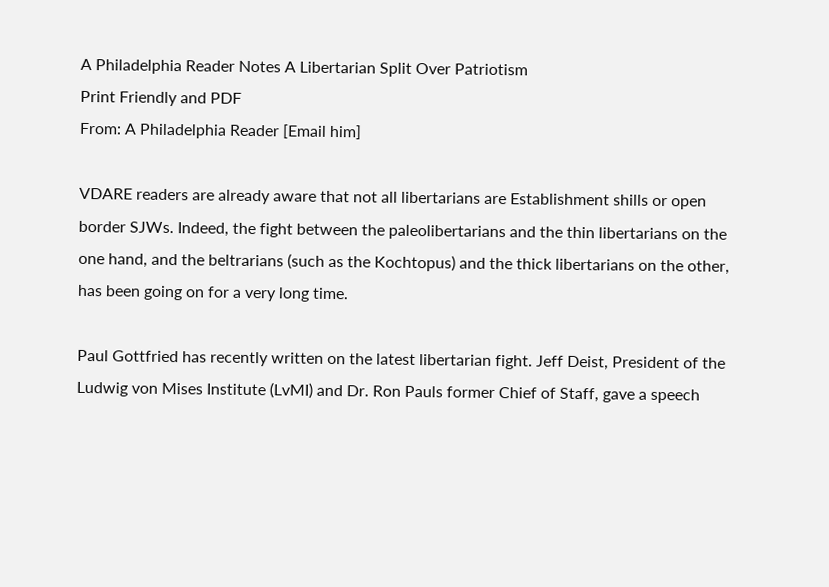A Philadelphia Reader Notes A Libertarian Split Over Patriotism
Print Friendly and PDF
From: A Philadelphia Reader [Email him]

VDARE readers are already aware that not all libertarians are Establishment shills or open border SJWs. Indeed, the fight between the paleolibertarians and the thin libertarians on the one hand, and the beltrarians (such as the Kochtopus) and the thick libertarians on the other, has been going on for a very long time.

Paul Gottfried has recently written on the latest libertarian fight. Jeff Deist, President of the Ludwig von Mises Institute (LvMI) and Dr. Ron Pauls former Chief of Staff, gave a speech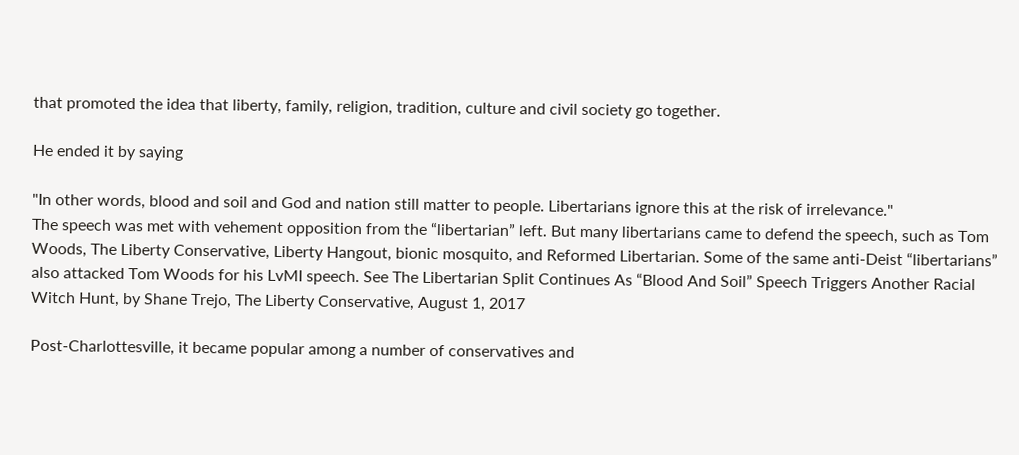that promoted the idea that liberty, family, religion, tradition, culture and civil society go together.

He ended it by saying

"In other words, blood and soil and God and nation still matter to people. Libertarians ignore this at the risk of irrelevance."
The speech was met with vehement opposition from the “libertarian” left. But many libertarians came to defend the speech, such as Tom Woods, The Liberty Conservative, Liberty Hangout, bionic mosquito, and Reformed Libertarian. Some of the same anti-Deist “libertarians” also attacked Tom Woods for his LvMI speech. See The Libertarian Split Continues As “Blood And Soil” Speech Triggers Another Racial Witch Hunt, by Shane Trejo, The Liberty Conservative, August 1, 2017

Post-Charlottesville, it became popular among a number of conservatives and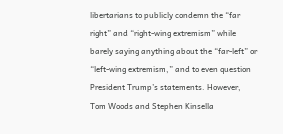libertarians to publicly condemn the “far right” and “right-wing extremism” while barely saying anything about the “far-left” or “left-wing extremism,” and to even question President Trump’s statements. However, Tom Woods and Stephen Kinsella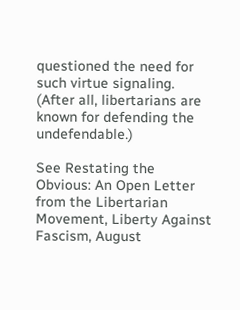questioned the need for such virtue signaling. (After all, libertarians are known for defending the undefendable.)

See Restating the Obvious: An Open Letter from the Libertarian Movement, Liberty Against Fascism, August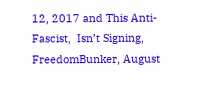12, 2017 and This Anti-Fascist,  Isn’t Signing, FreedomBunker, August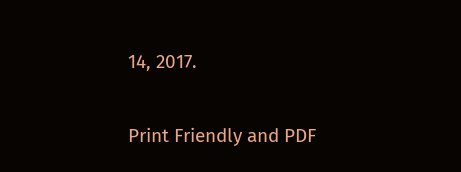14, 2017.


Print Friendly and PDF